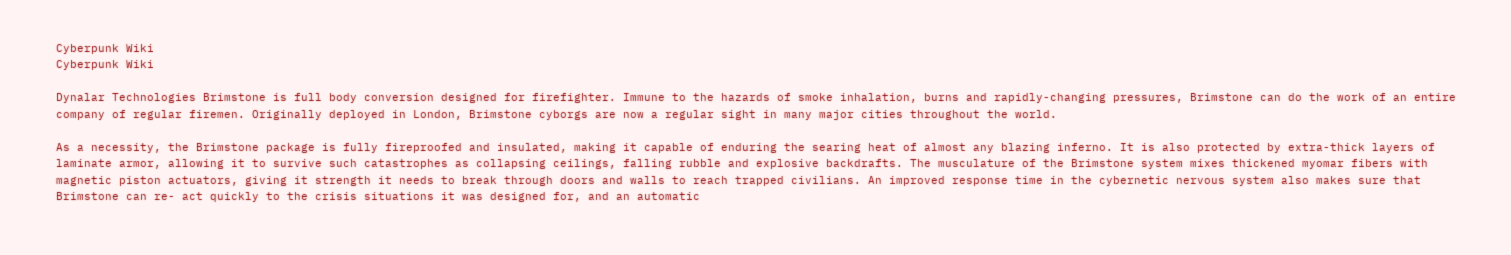Cyberpunk Wiki
Cyberpunk Wiki

Dynalar Technologies Brimstone is full body conversion designed for firefighter. Immune to the hazards of smoke inhalation, burns and rapidly-changing pressures, Brimstone can do the work of an entire company of regular firemen. Originally deployed in London, Brimstone cyborgs are now a regular sight in many major cities throughout the world.

As a necessity, the Brimstone package is fully fireproofed and insulated, making it capable of enduring the searing heat of almost any blazing inferno. It is also protected by extra-thick layers of laminate armor, allowing it to survive such catastrophes as collapsing ceilings, falling rubble and explosive backdrafts. The musculature of the Brimstone system mixes thickened myomar fibers with magnetic piston actuators, giving it strength it needs to break through doors and walls to reach trapped civilians. An improved response time in the cybernetic nervous system also makes sure that Brimstone can re- act quickly to the crisis situations it was designed for, and an automatic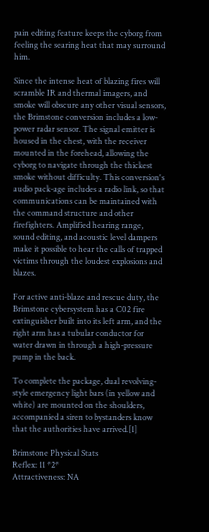pain editing feature keeps the cyborg from feeling the searing heat that may surround him.

Since the intense heat of blazing fires will scramble IR and thermal imagers, and smoke will obscure any other visual sensors, the Brimstone conversion includes a low-power radar sensor. The signal emitter is housed in the chest, with the receiver mounted in the forehead, allowing the cyborg to navigate through the thickest smoke without difficulty. This conversion's audio pack-age includes a radio link, so that communications can be maintained with the command structure and other firefighters. Amplified hearing range, sound editing, and acoustic level dampers make it possible to hear the calls of trapped victims through the loudest explosions and blazes.

For active anti-blaze and rescue duty, the Brimstone cybersystem has a C02 fire extinguisher built into its left arm, and the right arm has a tubular conductor for water drawn in through a high-pressure pump in the back.

To complete the package, dual revolving-style emergency light bars (in yellow and white) are mounted on the shoulders, accompanied a siren to bystanders know that the authorities have arrived.[1]

Brimstone Physical Stats
Reflex: 11 *2*
Attractiveness: NA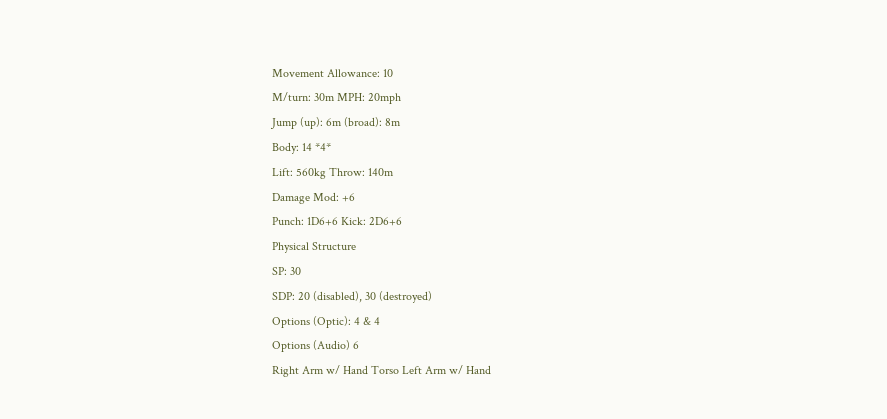Movement Allowance: 10
M/turn: 30m MPH: 20mph
Jump (up): 6m (broad): 8m
Body: 14 *4*
Lift: 560kg Throw: 140m
Damage Mod: +6
Punch: 1D6+6 Kick: 2D6+6
Physical Structure
SP: 30
SDP: 20 (disabled), 30 (destroyed)
Options (Optic): 4 & 4
Options (Audio) 6
Right Arm w/ Hand Torso Left Arm w/ Hand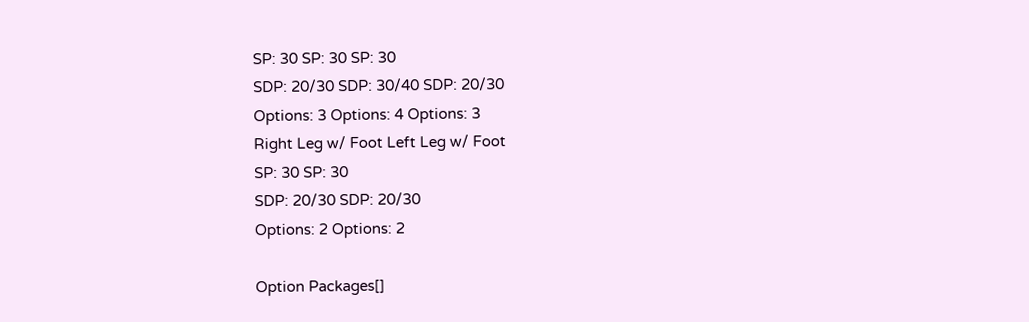SP: 30 SP: 30 SP: 30
SDP: 20/30 SDP: 30/40 SDP: 20/30
Options: 3 Options: 4 Options: 3
Right Leg w/ Foot Left Leg w/ Foot
SP: 30 SP: 30
SDP: 20/30 SDP: 20/30
Options: 2 Options: 2

Option Packages[]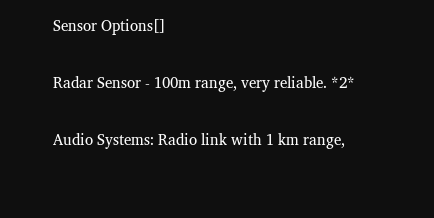Sensor Options[]

Radar Sensor - 100m range, very reliable. *2*

Audio Systems: Radio link with 1 km range,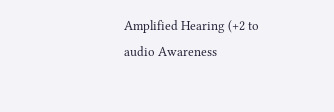Amplified Hearing (+2 to audio Awareness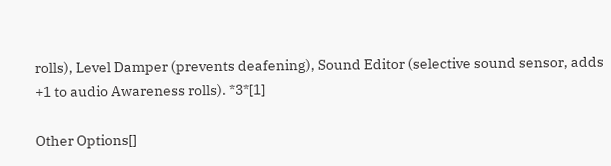rolls), Level Damper (prevents deafening), Sound Editor (selective sound sensor, adds +1 to audio Awareness rolls). *3*[1]

Other Options[]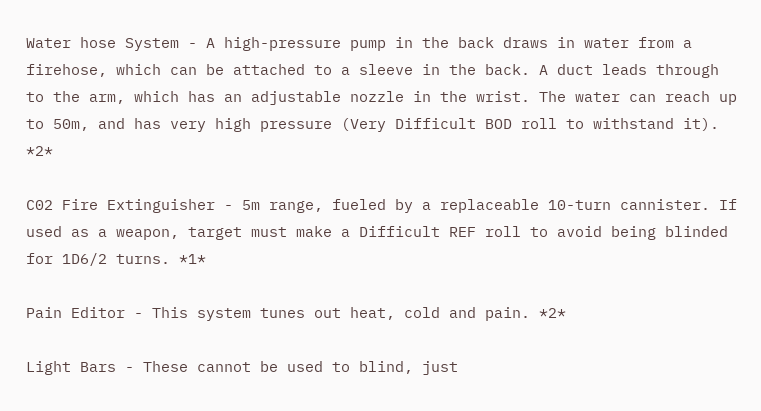Water hose System - A high-pressure pump in the back draws in water from a firehose, which can be attached to a sleeve in the back. A duct leads through to the arm, which has an adjustable nozzle in the wrist. The water can reach up to 50m, and has very high pressure (Very Difficult BOD roll to withstand it). *2*

C02 Fire Extinguisher - 5m range, fueled by a replaceable 10-turn cannister. If used as a weapon, target must make a Difficult REF roll to avoid being blinded for 1D6/2 turns. *1*

Pain Editor - This system tunes out heat, cold and pain. *2*

Light Bars - These cannot be used to blind, just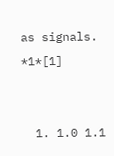as signals. *1*[1]


  1. 1.0 1.1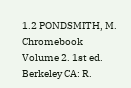1.2 PONDSMITH, M. Chromebook Volume 2. 1st ed. Berkeley CA: R.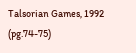Talsorian Games, 1992 (pg.74-75)